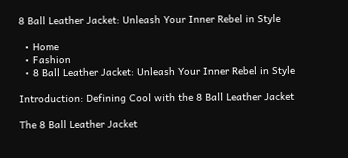8 Ball Leather Jacket: Unleash Your Inner Rebel in Style

  • Home
  • Fashion
  • 8 Ball Leather Jacket: Unleash Your Inner Rebel in Style

Introduction: Defining Cool with the 8 Ball Leather Jacket

The 8 Ball Leather Jacket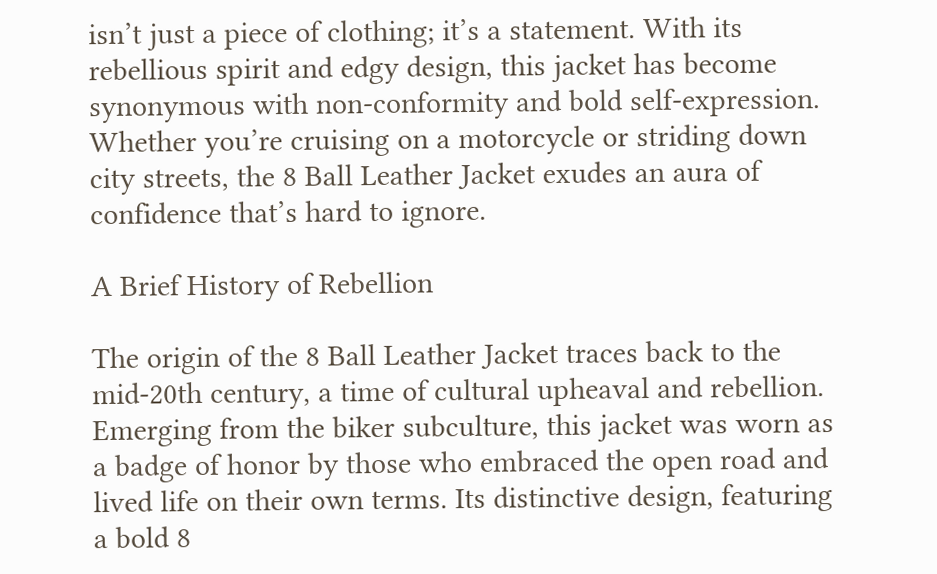isn’t just a piece of clothing; it’s a statement. With its rebellious spirit and edgy design, this jacket has become synonymous with non-conformity and bold self-expression. Whether you’re cruising on a motorcycle or striding down city streets, the 8 Ball Leather Jacket exudes an aura of confidence that’s hard to ignore.

A Brief History of Rebellion

The origin of the 8 Ball Leather Jacket traces back to the mid-20th century, a time of cultural upheaval and rebellion. Emerging from the biker subculture, this jacket was worn as a badge of honor by those who embraced the open road and lived life on their own terms. Its distinctive design, featuring a bold 8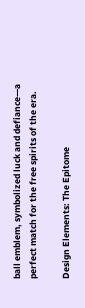ball emblem, symbolized luck and defiance—a perfect match for the free spirits of the era.

Design Elements: The Epitome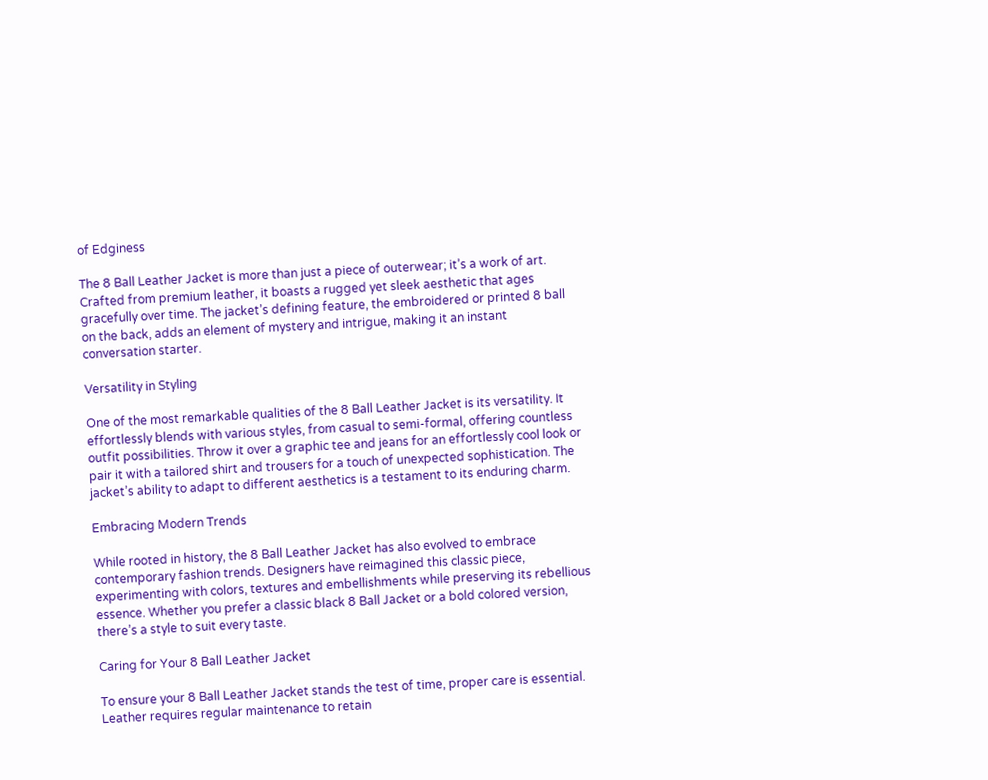of Edginess

The 8 Ball Leather Jacket is more than just a piece of outerwear; it’s a work of art. Crafted from premium leather, it boasts a rugged yet sleek aesthetic that ages gracefully over time. The jacket’s defining feature, the embroidered or printed 8 ball on the back, adds an element of mystery and intrigue, making it an instant conversation starter.

Versatility in Styling

One of the most remarkable qualities of the 8 Ball Leather Jacket is its versatility. It effortlessly blends with various styles, from casual to semi-formal, offering countless outfit possibilities. Throw it over a graphic tee and jeans for an effortlessly cool look or pair it with a tailored shirt and trousers for a touch of unexpected sophistication. The jacket’s ability to adapt to different aesthetics is a testament to its enduring charm.

Embracing Modern Trends

While rooted in history, the 8 Ball Leather Jacket has also evolved to embrace contemporary fashion trends. Designers have reimagined this classic piece, experimenting with colors, textures and embellishments while preserving its rebellious essence. Whether you prefer a classic black 8 Ball Jacket or a bold colored version, there’s a style to suit every taste.

Caring for Your 8 Ball Leather Jacket

To ensure your 8 Ball Leather Jacket stands the test of time, proper care is essential. Leather requires regular maintenance to retain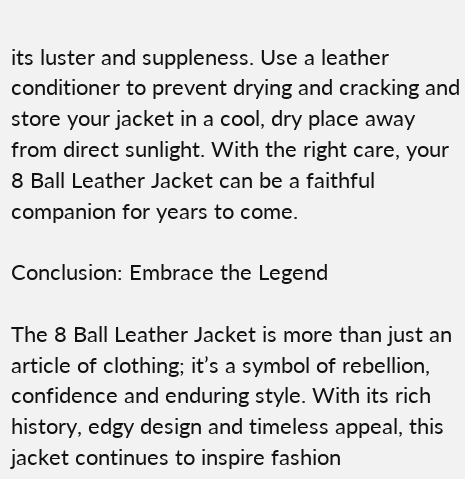its luster and suppleness. Use a leather conditioner to prevent drying and cracking and store your jacket in a cool, dry place away from direct sunlight. With the right care, your 8 Ball Leather Jacket can be a faithful companion for years to come.

Conclusion: Embrace the Legend

The 8 Ball Leather Jacket is more than just an article of clothing; it’s a symbol of rebellion, confidence and enduring style. With its rich history, edgy design and timeless appeal, this jacket continues to inspire fashion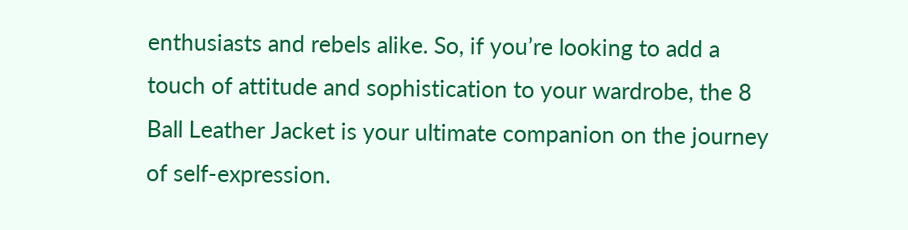enthusiasts and rebels alike. So, if you’re looking to add a touch of attitude and sophistication to your wardrobe, the 8 Ball Leather Jacket is your ultimate companion on the journey of self-expression.